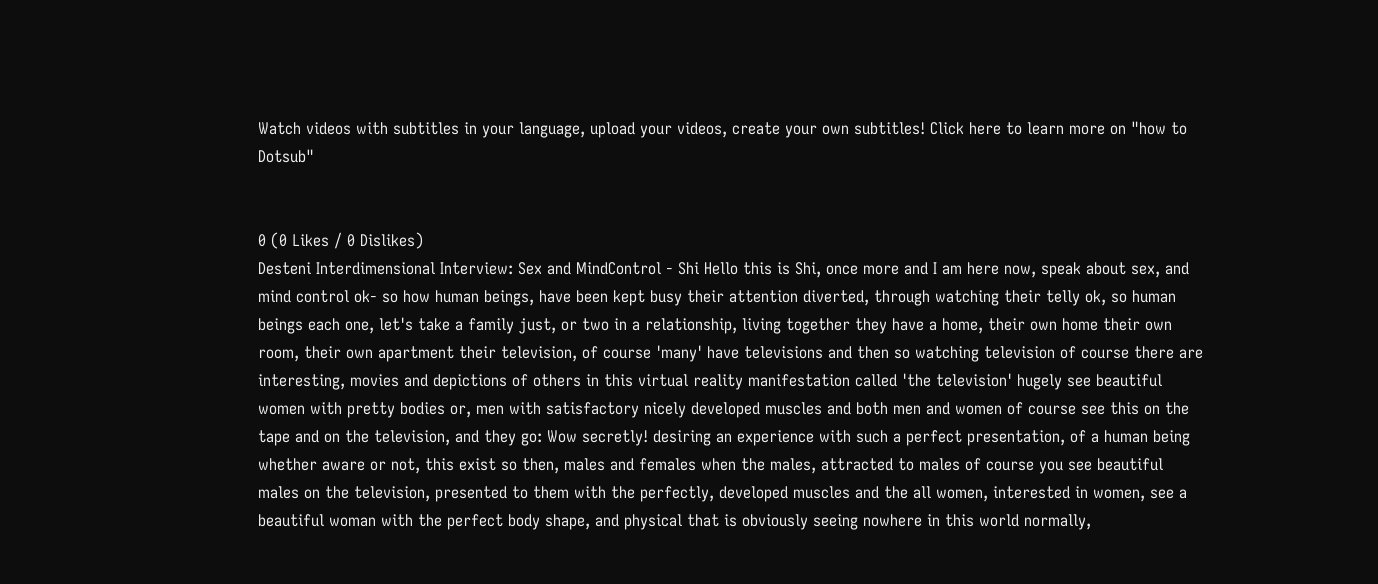Watch videos with subtitles in your language, upload your videos, create your own subtitles! Click here to learn more on "how to Dotsub"


0 (0 Likes / 0 Dislikes)
Desteni Interdimensional Interview: Sex and MindControl - Shi Hello this is Shi, once more and I am here now, speak about sex, and mind control ok- so how human beings, have been kept busy their attention diverted, through watching their telly ok, so human beings each one, let's take a family just, or two in a relationship, living together they have a home, their own home their own room, their own apartment their television, of course 'many' have televisions and then so watching television of course there are interesting, movies and depictions of others in this virtual reality manifestation called 'the television' hugely see beautiful women with pretty bodies or, men with satisfactory nicely developed muscles and both men and women of course see this on the tape and on the television, and they go: Wow secretly! desiring an experience with such a perfect presentation, of a human being whether aware or not, this exist so then, males and females when the males, attracted to males of course you see beautiful males on the television, presented to them with the perfectly, developed muscles and the all women, interested in women, see a beautiful woman with the perfect body shape, and physical that is obviously seeing nowhere in this world normally,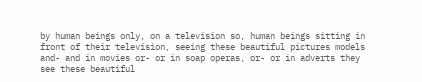by human beings only, on a television so, human beings sitting in front of their television, seeing these beautiful pictures models and- and in movies or- or in soap operas, or- or in adverts they see these beautiful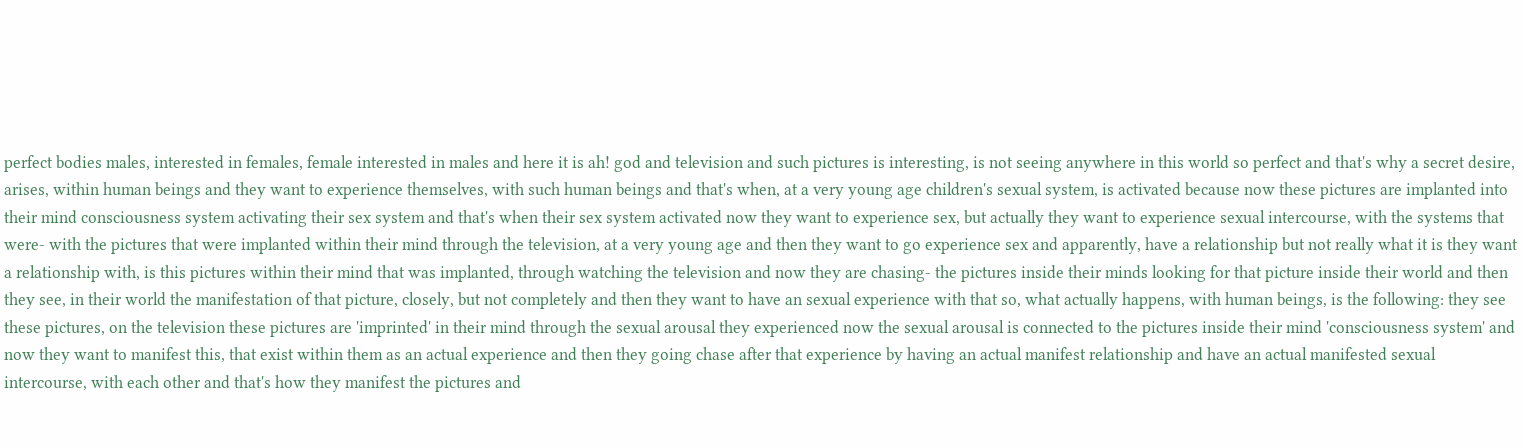perfect bodies males, interested in females, female interested in males and here it is ah! god and television and such pictures is interesting, is not seeing anywhere in this world so perfect and that's why a secret desire, arises, within human beings and they want to experience themselves, with such human beings and that's when, at a very young age children's sexual system, is activated because now these pictures are implanted into their mind consciousness system activating their sex system and that's when their sex system activated now they want to experience sex, but actually they want to experience sexual intercourse, with the systems that were- with the pictures that were implanted within their mind through the television, at a very young age and then they want to go experience sex and apparently, have a relationship but not really what it is they want a relationship with, is this pictures within their mind that was implanted, through watching the television and now they are chasing- the pictures inside their minds looking for that picture inside their world and then they see, in their world the manifestation of that picture, closely, but not completely and then they want to have an sexual experience with that so, what actually happens, with human beings, is the following: they see these pictures, on the television these pictures are 'imprinted' in their mind through the sexual arousal they experienced now the sexual arousal is connected to the pictures inside their mind 'consciousness system' and now they want to manifest this, that exist within them as an actual experience and then they going chase after that experience by having an actual manifest relationship and have an actual manifested sexual intercourse, with each other and that's how they manifest the pictures and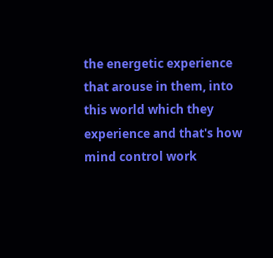the energetic experience that arouse in them, into this world which they experience and that's how mind control work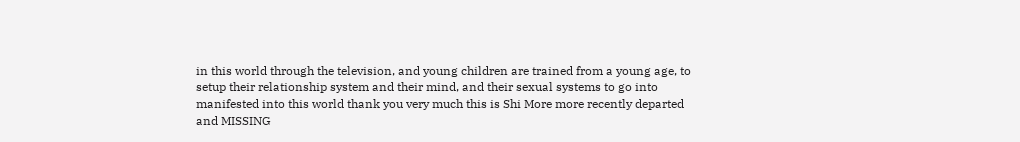in this world through the television, and young children are trained from a young age, to setup their relationship system and their mind, and their sexual systems to go into manifested into this world thank you very much this is Shi More more recently departed and MISSING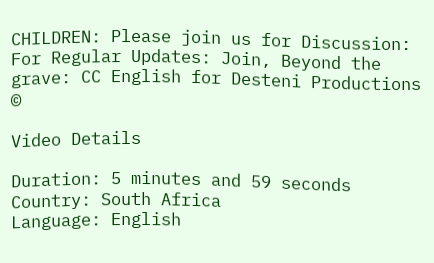CHILDREN: Please join us for Discussion: For Regular Updates: Join, Beyond the grave: CC English for Desteni Productions ©

Video Details

Duration: 5 minutes and 59 seconds
Country: South Africa
Language: English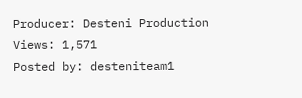Producer: Desteni Production
Views: 1,571
Posted by: desteniteam1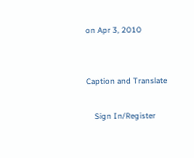on Apr 3, 2010


Caption and Translate

    Sign In/Register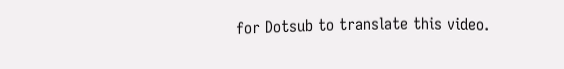for Dotsub to translate this video.